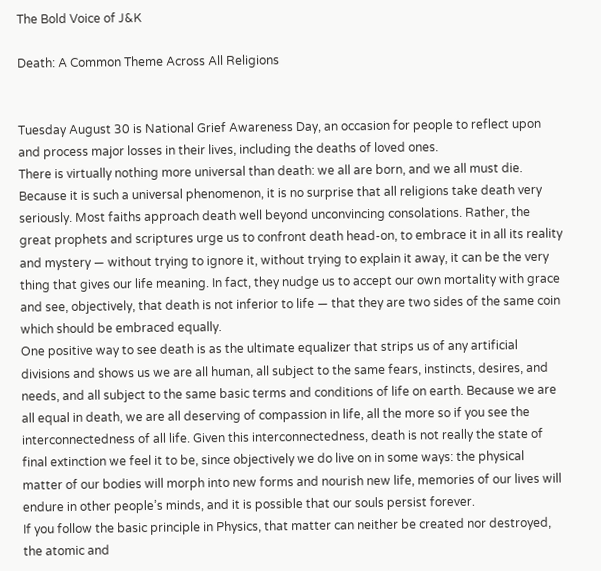The Bold Voice of J&K

Death: A Common Theme Across All Religions


Tuesday August 30 is National Grief Awareness Day, an occasion for people to reflect upon and process major losses in their lives, including the deaths of loved ones.
There is virtually nothing more universal than death: we all are born, and we all must die. Because it is such a universal phenomenon, it is no surprise that all religions take death very seriously. Most faiths approach death well beyond unconvincing consolations. Rather, the great prophets and scriptures urge us to confront death head-on, to embrace it in all its reality and mystery — without trying to ignore it, without trying to explain it away, it can be the very thing that gives our life meaning. In fact, they nudge us to accept our own mortality with grace and see, objectively, that death is not inferior to life — that they are two sides of the same coin which should be embraced equally.
One positive way to see death is as the ultimate equalizer that strips us of any artificial divisions and shows us we are all human, all subject to the same fears, instincts, desires, and needs, and all subject to the same basic terms and conditions of life on earth. Because we are all equal in death, we are all deserving of compassion in life, all the more so if you see the interconnectedness of all life. Given this interconnectedness, death is not really the state of final extinction we feel it to be, since objectively we do live on in some ways: the physical matter of our bodies will morph into new forms and nourish new life, memories of our lives will endure in other people’s minds, and it is possible that our souls persist forever.
If you follow the basic principle in Physics, that matter can neither be created nor destroyed, the atomic and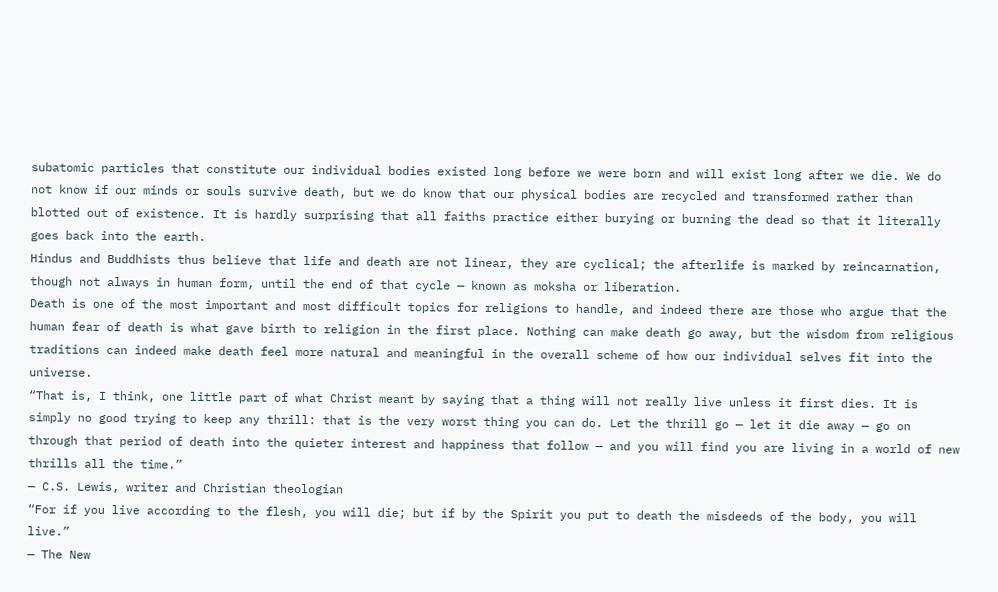subatomic particles that constitute our individual bodies existed long before we were born and will exist long after we die. We do not know if our minds or souls survive death, but we do know that our physical bodies are recycled and transformed rather than blotted out of existence. It is hardly surprising that all faiths practice either burying or burning the dead so that it literally goes back into the earth.
Hindus and Buddhists thus believe that life and death are not linear, they are cyclical; the afterlife is marked by reincarnation, though not always in human form, until the end of that cycle — known as moksha or liberation.
Death is one of the most important and most difficult topics for religions to handle, and indeed there are those who argue that the human fear of death is what gave birth to religion in the first place. Nothing can make death go away, but the wisdom from religious traditions can indeed make death feel more natural and meaningful in the overall scheme of how our individual selves fit into the universe.
“That is, I think, one little part of what Christ meant by saying that a thing will not really live unless it first dies. It is simply no good trying to keep any thrill: that is the very worst thing you can do. Let the thrill go — let it die away — go on through that period of death into the quieter interest and happiness that follow — and you will find you are living in a world of new thrills all the time.”
— C.S. Lewis, writer and Christian theologian
“For if you live according to the flesh, you will die; but if by the Spirit you put to death the misdeeds of the body, you will live.”
— The New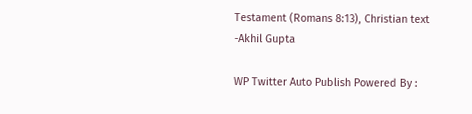Testament (Romans 8:13), Christian text
-Akhil Gupta

WP Twitter Auto Publish Powered By :